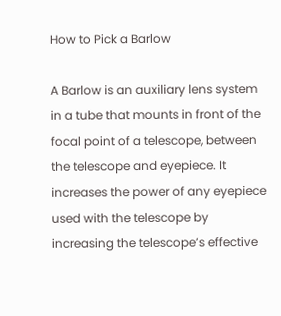How to Pick a Barlow

A Barlow is an auxiliary lens system in a tube that mounts in front of the focal point of a telescope, between the telescope and eyepiece. It increases the power of any eyepiece used with the telescope by increasing the telescope’s effective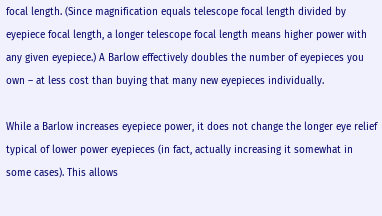focal length. (Since magnification equals telescope focal length divided by eyepiece focal length, a longer telescope focal length means higher power with any given eyepiece.) A Barlow effectively doubles the number of eyepieces you own – at less cost than buying that many new eyepieces individually.

While a Barlow increases eyepiece power, it does not change the longer eye relief typical of lower power eyepieces (in fact, actually increasing it somewhat in some cases). This allows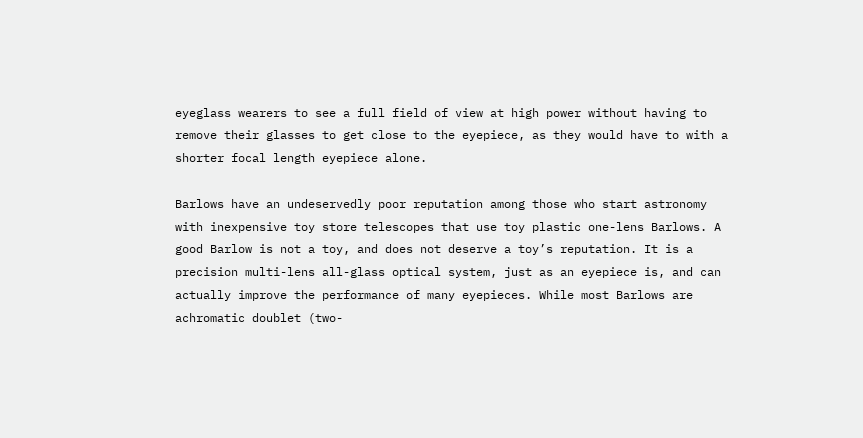eyeglass wearers to see a full field of view at high power without having to remove their glasses to get close to the eyepiece, as they would have to with a shorter focal length eyepiece alone.

Barlows have an undeservedly poor reputation among those who start astronomy with inexpensive toy store telescopes that use toy plastic one-lens Barlows. A good Barlow is not a toy, and does not deserve a toy’s reputation. It is a precision multi-lens all-glass optical system, just as an eyepiece is, and can actually improve the performance of many eyepieces. While most Barlows are achromatic doublet (two-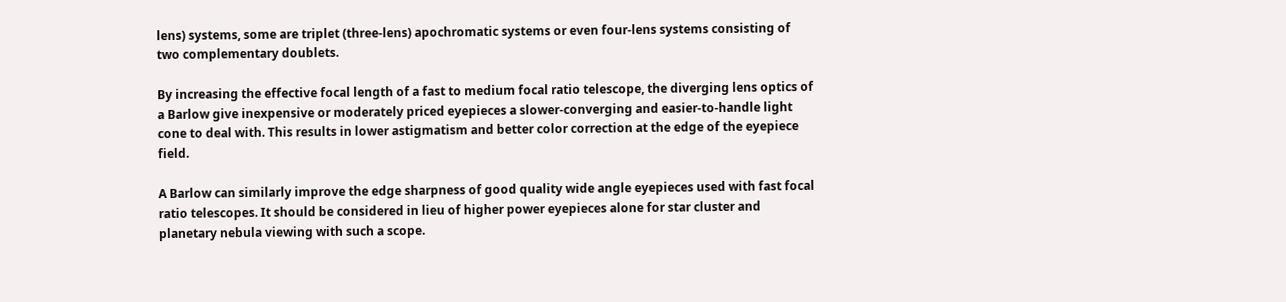lens) systems, some are triplet (three-lens) apochromatic systems or even four-lens systems consisting of two complementary doublets.

By increasing the effective focal length of a fast to medium focal ratio telescope, the diverging lens optics of a Barlow give inexpensive or moderately priced eyepieces a slower-converging and easier-to-handle light cone to deal with. This results in lower astigmatism and better color correction at the edge of the eyepiece field.

A Barlow can similarly improve the edge sharpness of good quality wide angle eyepieces used with fast focal ratio telescopes. It should be considered in lieu of higher power eyepieces alone for star cluster and planetary nebula viewing with such a scope.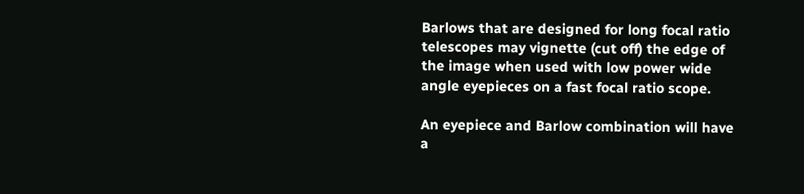Barlows that are designed for long focal ratio telescopes may vignette (cut off) the edge of the image when used with low power wide angle eyepieces on a fast focal ratio scope.

An eyepiece and Barlow combination will have a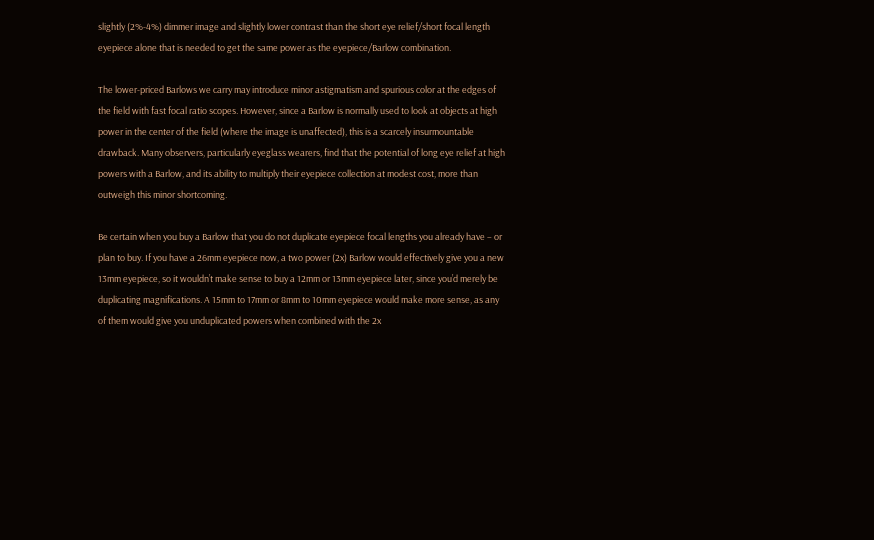slightly (2%-4%) dimmer image and slightly lower contrast than the short eye relief/short focal length eyepiece alone that is needed to get the same power as the eyepiece/Barlow combination.

The lower-priced Barlows we carry may introduce minor astigmatism and spurious color at the edges of the field with fast focal ratio scopes. However, since a Barlow is normally used to look at objects at high power in the center of the field (where the image is unaffected), this is a scarcely insurmountable drawback. Many observers, particularly eyeglass wearers, find that the potential of long eye relief at high powers with a Barlow, and its ability to multiply their eyepiece collection at modest cost, more than outweigh this minor shortcoming.

Be certain when you buy a Barlow that you do not duplicate eyepiece focal lengths you already have – or plan to buy. If you have a 26mm eyepiece now, a two power (2x) Barlow would effectively give you a new 13mm eyepiece, so it wouldn’t make sense to buy a 12mm or 13mm eyepiece later, since you’d merely be duplicating magnifications. A 15mm to 17mm or 8mm to 10mm eyepiece would make more sense, as any of them would give you unduplicated powers when combined with the 2x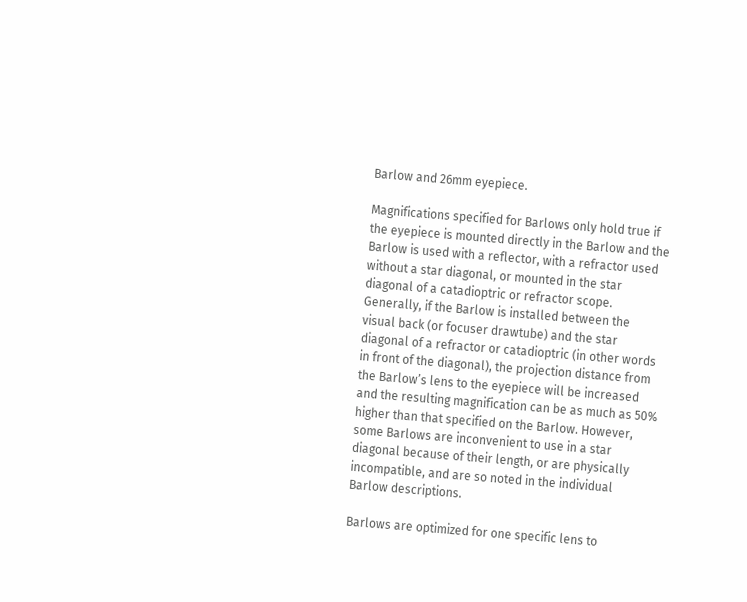Barlow and 26mm eyepiece.

Magnifications specified for Barlows only hold true if the eyepiece is mounted directly in the Barlow and the Barlow is used with a reflector, with a refractor used without a star diagonal, or mounted in the star diagonal of a catadioptric or refractor scope. Generally, if the Barlow is installed between the visual back (or focuser drawtube) and the star diagonal of a refractor or catadioptric (in other words in front of the diagonal), the projection distance from the Barlow’s lens to the eyepiece will be increased and the resulting magnification can be as much as 50% higher than that specified on the Barlow. However, some Barlows are inconvenient to use in a star diagonal because of their length, or are physically incompatible, and are so noted in the individual Barlow descriptions.

Barlows are optimized for one specific lens to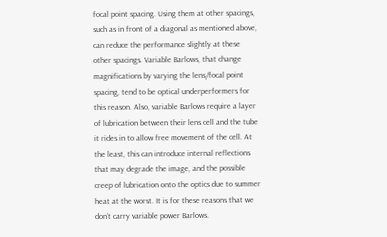focal point spacing. Using them at other spacings, such as in front of a diagonal as mentioned above, can reduce the performance slightly at these other spacings. Variable Barlows, that change magnifications by varying the lens/focal point spacing, tend to be optical underperformers for this reason. Also, variable Barlows require a layer of lubrication between their lens cell and the tube it rides in to allow free movement of the cell. At the least, this can introduce internal reflections that may degrade the image, and the possible creep of lubrication onto the optics due to summer heat at the worst. It is for these reasons that we don’t carry variable power Barlows.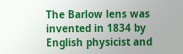The Barlow lens was invented in 1834 by English physicist and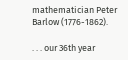mathematician Peter Barlow (1776-1862).

. . . our 36th year